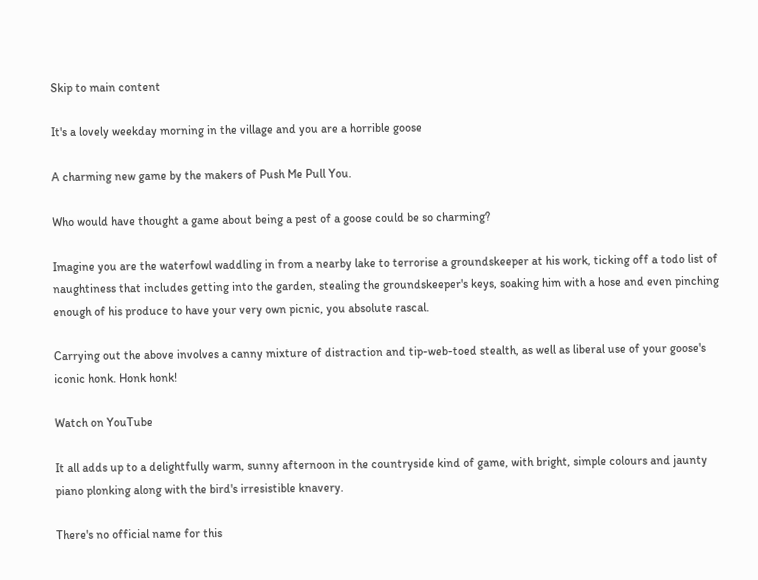Skip to main content

It's a lovely weekday morning in the village and you are a horrible goose

A charming new game by the makers of Push Me Pull You.

Who would have thought a game about being a pest of a goose could be so charming?

Imagine you are the waterfowl waddling in from a nearby lake to terrorise a groundskeeper at his work, ticking off a todo list of naughtiness that includes getting into the garden, stealing the groundskeeper's keys, soaking him with a hose and even pinching enough of his produce to have your very own picnic, you absolute rascal.

Carrying out the above involves a canny mixture of distraction and tip-web-toed stealth, as well as liberal use of your goose's iconic honk. Honk honk!

Watch on YouTube

It all adds up to a delightfully warm, sunny afternoon in the countryside kind of game, with bright, simple colours and jaunty piano plonking along with the bird's irresistible knavery.

There's no official name for this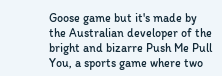Goose game but it's made by the Australian developer of the bright and bizarre Push Me Pull You, a sports game where two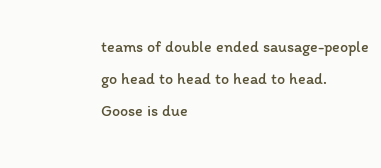teams of double ended sausage-people go head to head to head to head. Goose is due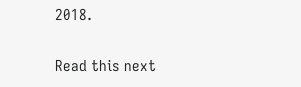2018.

Read this next